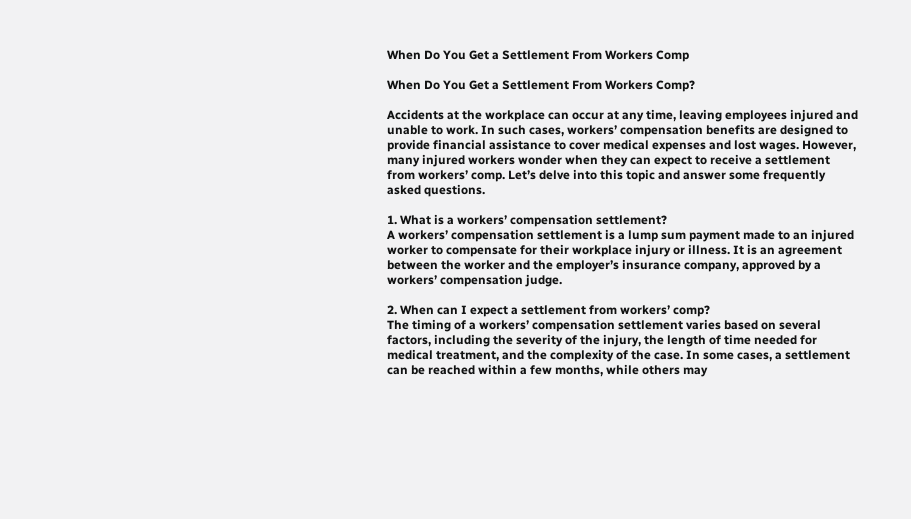When Do You Get a Settlement From Workers Comp

When Do You Get a Settlement From Workers Comp?

Accidents at the workplace can occur at any time, leaving employees injured and unable to work. In such cases, workers’ compensation benefits are designed to provide financial assistance to cover medical expenses and lost wages. However, many injured workers wonder when they can expect to receive a settlement from workers’ comp. Let’s delve into this topic and answer some frequently asked questions.

1. What is a workers’ compensation settlement?
A workers’ compensation settlement is a lump sum payment made to an injured worker to compensate for their workplace injury or illness. It is an agreement between the worker and the employer’s insurance company, approved by a workers’ compensation judge.

2. When can I expect a settlement from workers’ comp?
The timing of a workers’ compensation settlement varies based on several factors, including the severity of the injury, the length of time needed for medical treatment, and the complexity of the case. In some cases, a settlement can be reached within a few months, while others may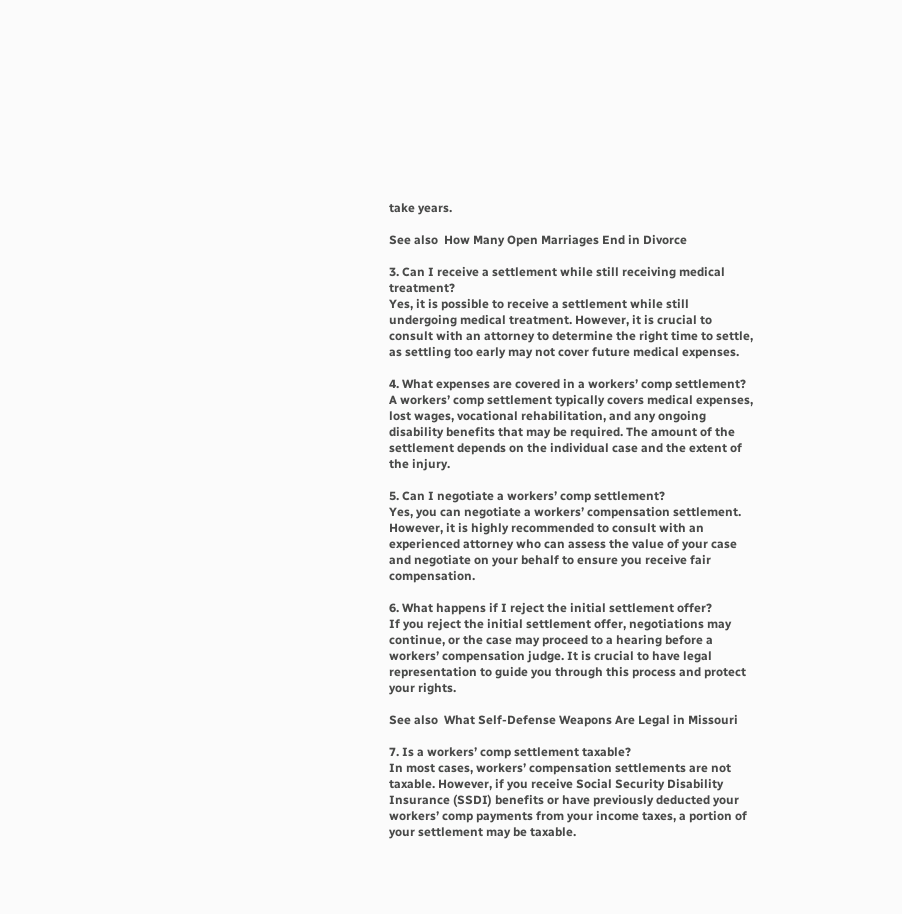take years.

See also  How Many Open Marriages End in Divorce

3. Can I receive a settlement while still receiving medical treatment?
Yes, it is possible to receive a settlement while still undergoing medical treatment. However, it is crucial to consult with an attorney to determine the right time to settle, as settling too early may not cover future medical expenses.

4. What expenses are covered in a workers’ comp settlement?
A workers’ comp settlement typically covers medical expenses, lost wages, vocational rehabilitation, and any ongoing disability benefits that may be required. The amount of the settlement depends on the individual case and the extent of the injury.

5. Can I negotiate a workers’ comp settlement?
Yes, you can negotiate a workers’ compensation settlement. However, it is highly recommended to consult with an experienced attorney who can assess the value of your case and negotiate on your behalf to ensure you receive fair compensation.

6. What happens if I reject the initial settlement offer?
If you reject the initial settlement offer, negotiations may continue, or the case may proceed to a hearing before a workers’ compensation judge. It is crucial to have legal representation to guide you through this process and protect your rights.

See also  What Self-Defense Weapons Are Legal in Missouri

7. Is a workers’ comp settlement taxable?
In most cases, workers’ compensation settlements are not taxable. However, if you receive Social Security Disability Insurance (SSDI) benefits or have previously deducted your workers’ comp payments from your income taxes, a portion of your settlement may be taxable.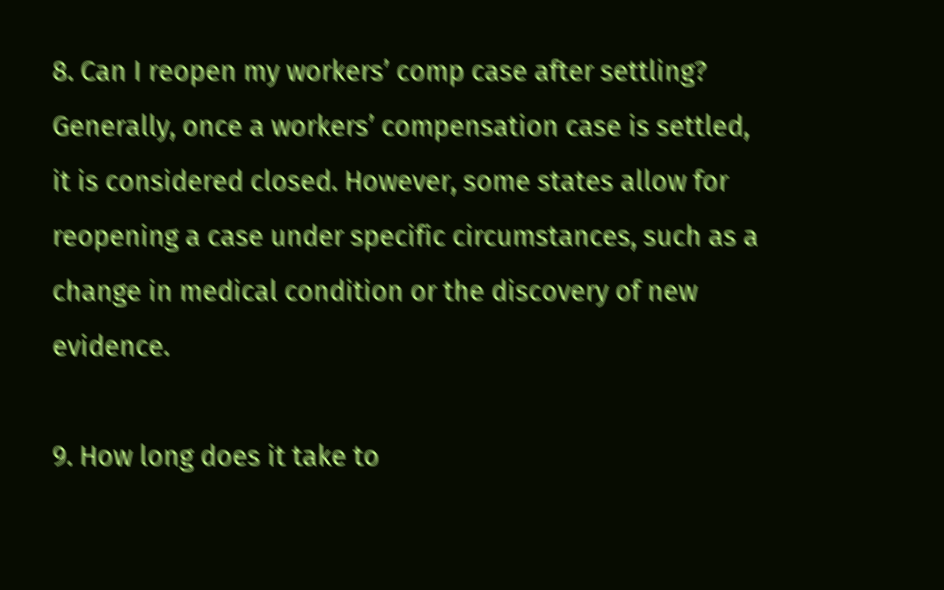8. Can I reopen my workers’ comp case after settling?
Generally, once a workers’ compensation case is settled, it is considered closed. However, some states allow for reopening a case under specific circumstances, such as a change in medical condition or the discovery of new evidence.

9. How long does it take to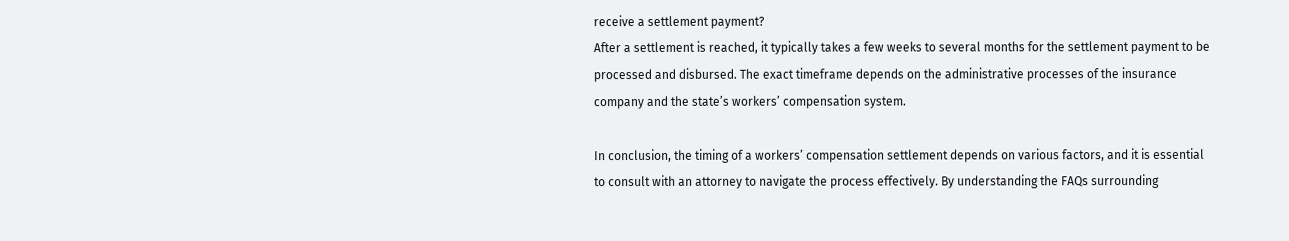receive a settlement payment?
After a settlement is reached, it typically takes a few weeks to several months for the settlement payment to be processed and disbursed. The exact timeframe depends on the administrative processes of the insurance company and the state’s workers’ compensation system.

In conclusion, the timing of a workers’ compensation settlement depends on various factors, and it is essential to consult with an attorney to navigate the process effectively. By understanding the FAQs surrounding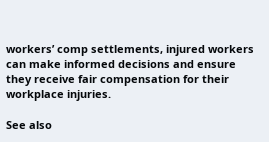workers’ comp settlements, injured workers can make informed decisions and ensure they receive fair compensation for their workplace injuries.

See also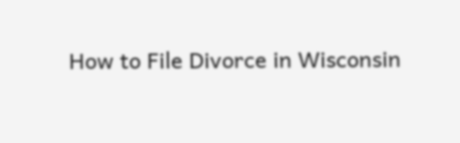How to File Divorce in Wisconsin